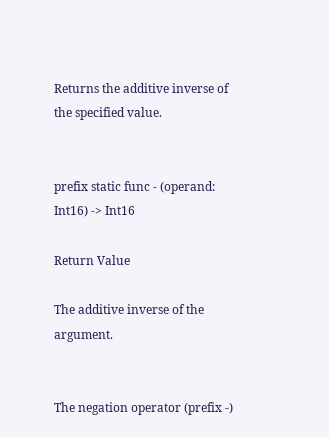Returns the additive inverse of the specified value.


prefix static func - (operand: Int16) -> Int16

Return Value

The additive inverse of the argument.


The negation operator (prefix -)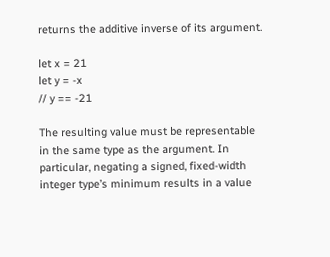returns the additive inverse of its argument.

let x = 21
let y = -x
// y == -21

The resulting value must be representable in the same type as the argument. In particular, negating a signed, fixed-width integer type’s minimum results in a value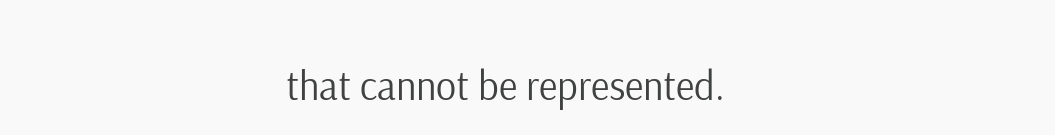that cannot be represented.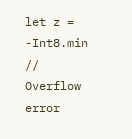let z = -Int8.min
// Overflow error